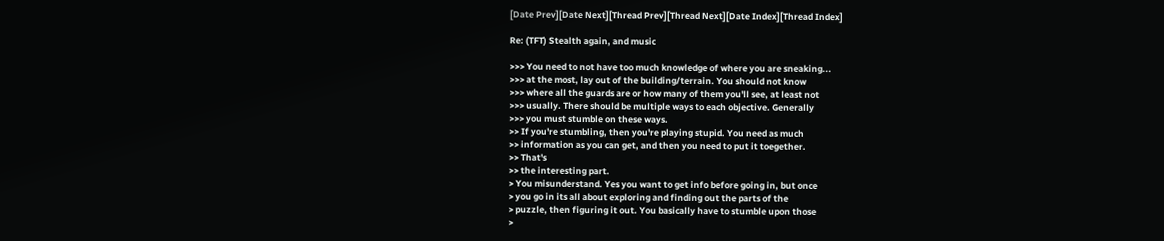[Date Prev][Date Next][Thread Prev][Thread Next][Date Index][Thread Index]

Re: (TFT) Stealth again, and music

>>> You need to not have too much knowledge of where you are sneaking...
>>> at the most, lay out of the building/terrain. You should not know
>>> where all the guards are or how many of them you'll see, at least not
>>> usually. There should be multiple ways to each objective. Generally
>>> you must stumble on these ways.
>> If you're stumbling, then you're playing stupid. You need as much
>> information as you can get, and then you need to put it toegether.
>> That's
>> the interesting part.
> You misunderstand. Yes you want to get info before going in, but once
> you go in its all about exploring and finding out the parts of the
> puzzle, then figuring it out. You basically have to stumble upon those
>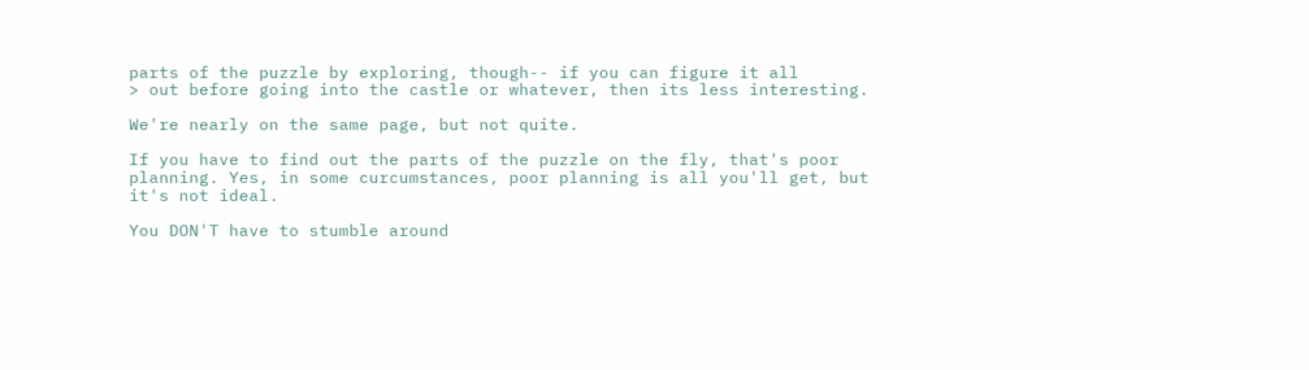parts of the puzzle by exploring, though-- if you can figure it all
> out before going into the castle or whatever, then its less interesting.

We're nearly on the same page, but not quite.

If you have to find out the parts of the puzzle on the fly, that's poor
planning. Yes, in some curcumstances, poor planning is all you'll get, but
it's not ideal.

You DON'T have to stumble around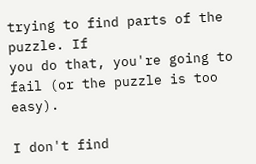trying to find parts of the puzzle. If
you do that, you're going to fail (or the puzzle is too easy).

I don't find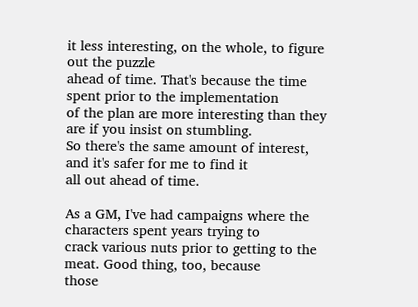it less interesting, on the whole, to figure out the puzzle
ahead of time. That's because the time spent prior to the implementation
of the plan are more interesting than they are if you insist on stumbling.
So there's the same amount of interest, and it's safer for me to find it
all out ahead of time.

As a GM, I've had campaigns where the characters spent years trying to
crack various nuts prior to getting to the meat. Good thing, too, because
those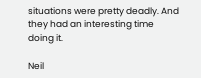situations were pretty deadly. And they had an interesting time
doing it.

Neil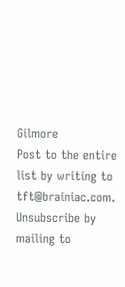Gilmore
Post to the entire list by writing to tft@brainiac.com.
Unsubscribe by mailing to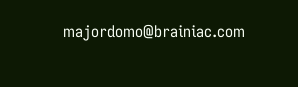majordomo@brainiac.com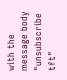with the message body
"unsubscribe tft"